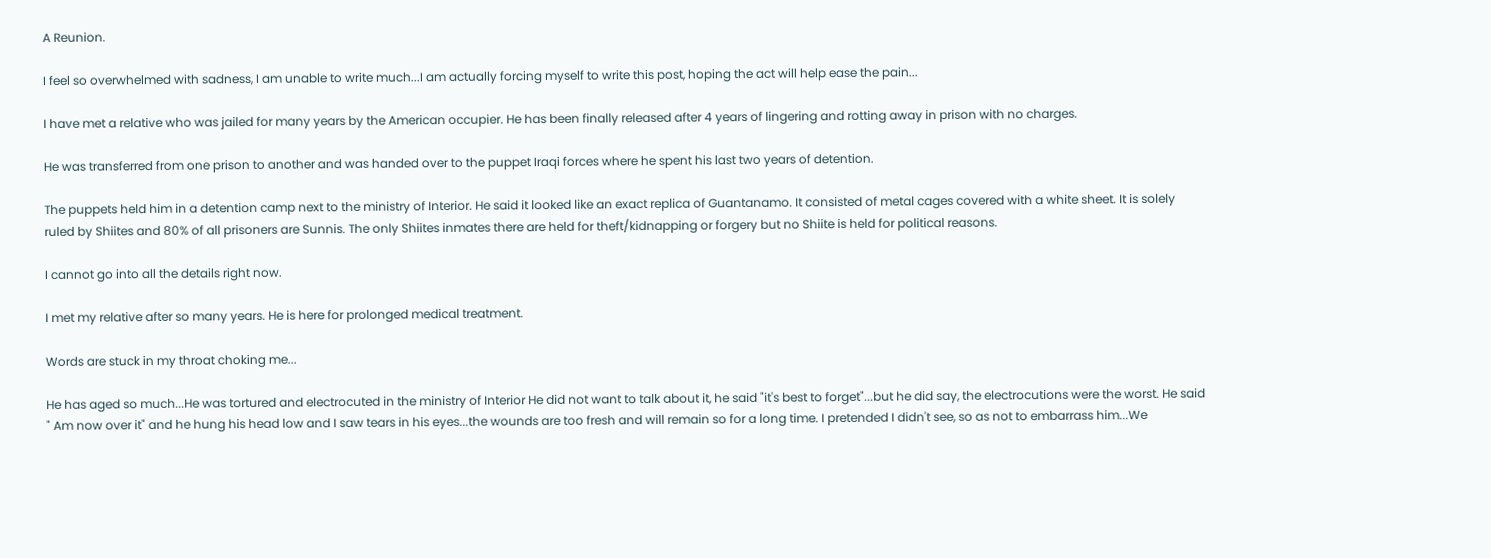A Reunion.

I feel so overwhelmed with sadness, I am unable to write much...I am actually forcing myself to write this post, hoping the act will help ease the pain...

I have met a relative who was jailed for many years by the American occupier. He has been finally released after 4 years of lingering and rotting away in prison with no charges.

He was transferred from one prison to another and was handed over to the puppet Iraqi forces where he spent his last two years of detention.

The puppets held him in a detention camp next to the ministry of Interior. He said it looked like an exact replica of Guantanamo. It consisted of metal cages covered with a white sheet. It is solely ruled by Shiites and 80% of all prisoners are Sunnis. The only Shiites inmates there are held for theft/kidnapping or forgery but no Shiite is held for political reasons.

I cannot go into all the details right now.

I met my relative after so many years. He is here for prolonged medical treatment.

Words are stuck in my throat choking me...

He has aged so much...He was tortured and electrocuted in the ministry of Interior He did not want to talk about it, he said "it's best to forget"...but he did say, the electrocutions were the worst. He said " Am now over it" and he hung his head low and I saw tears in his eyes...the wounds are too fresh and will remain so for a long time. I pretended I didn't see, so as not to embarrass him...We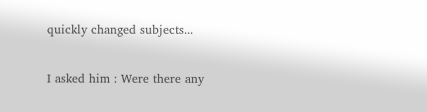quickly changed subjects...

I asked him : Were there any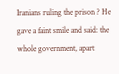Iranians ruling the prison ? He gave a faint smile and said: the whole government, apart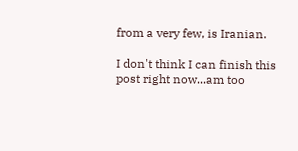from a very few, is Iranian.

I don't think I can finish this post right now...am too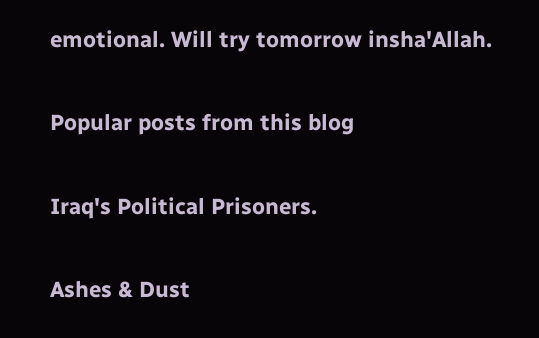emotional. Will try tomorrow insha'Allah.

Popular posts from this blog

Iraq's Political Prisoners.

Ashes & Dust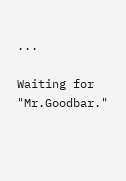...

Waiting for "Mr.Goodbar."